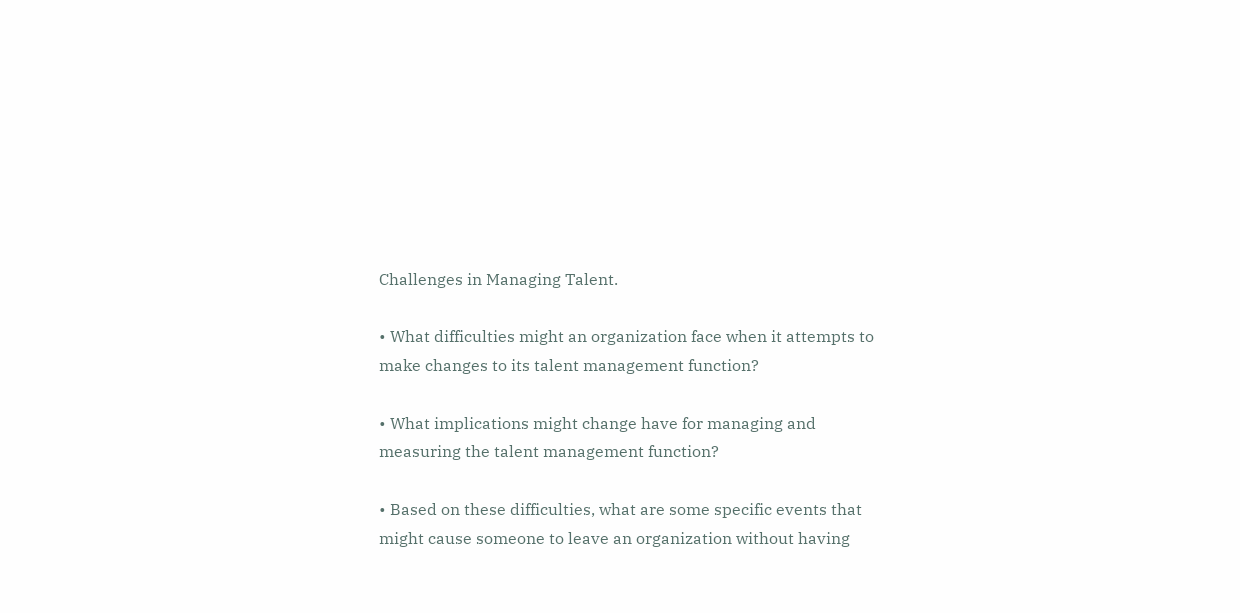Challenges in Managing Talent.

• What difficulties might an organization face when it attempts to make changes to its talent management function?

• What implications might change have for managing and measuring the talent management function?

• Based on these difficulties, what are some specific events that might cause someone to leave an organization without having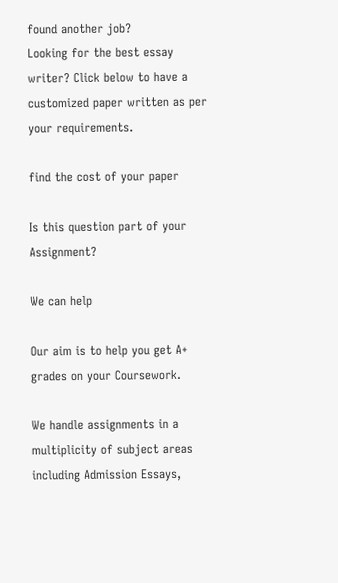found another job?
Looking for the best essay writer? Click below to have a customized paper written as per your requirements.

find the cost of your paper

Is this question part of your Assignment?

We can help

Our aim is to help you get A+ grades on your Coursework.

We handle assignments in a multiplicity of subject areas including Admission Essays,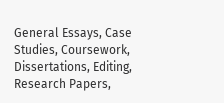General Essays, Case Studies, Coursework, Dissertations, Editing, Research Papers,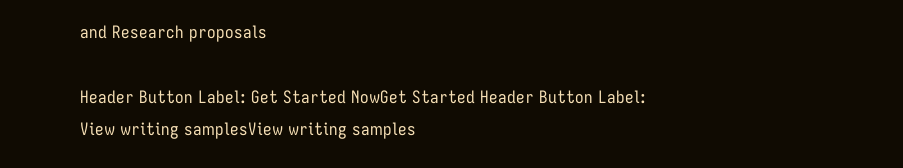and Research proposals

Header Button Label: Get Started NowGet Started Header Button Label: View writing samplesView writing samples